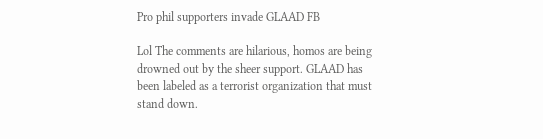Pro phil supporters invade GLAAD FB

Lol The comments are hilarious, homos are being drowned out by the sheer support. GLAAD has been labeled as a terrorist organization that must stand down.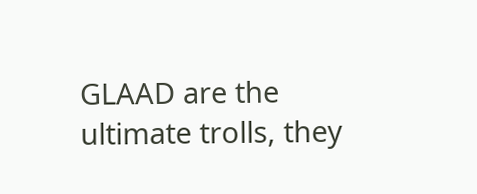GLAAD are the ultimate trolls, they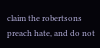claim the robertsons preach hate, and do not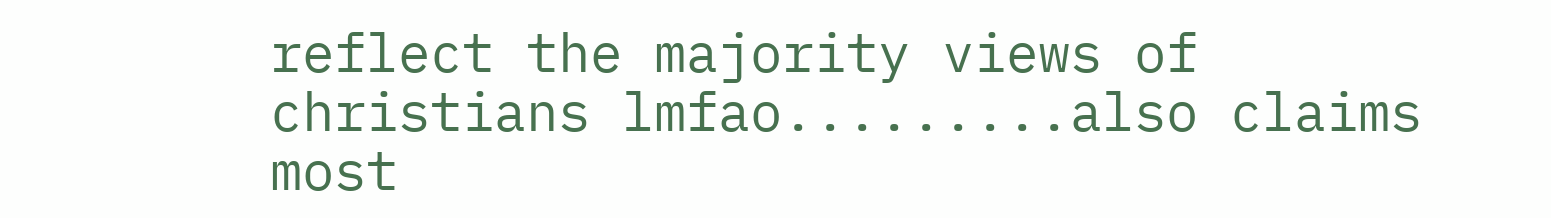reflect the majority views of christians lmfao.........also claims most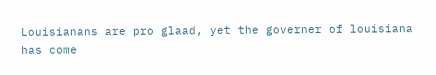Louisianans are pro glaad, yet the governer of louisiana has come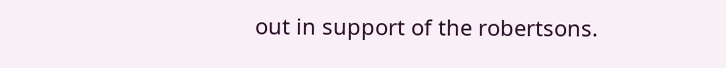out in support of the robertsons.